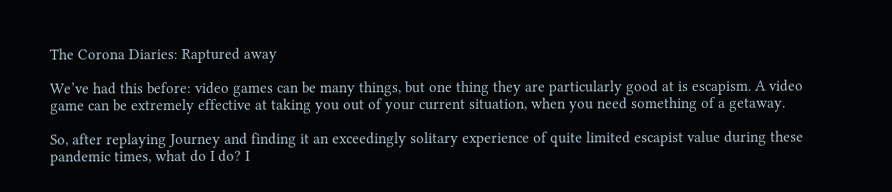The Corona Diaries: Raptured away

We’ve had this before: video games can be many things, but one thing they are particularly good at is escapism. A video game can be extremely effective at taking you out of your current situation, when you need something of a getaway.

So, after replaying Journey and finding it an exceedingly solitary experience of quite limited escapist value during these pandemic times, what do I do? I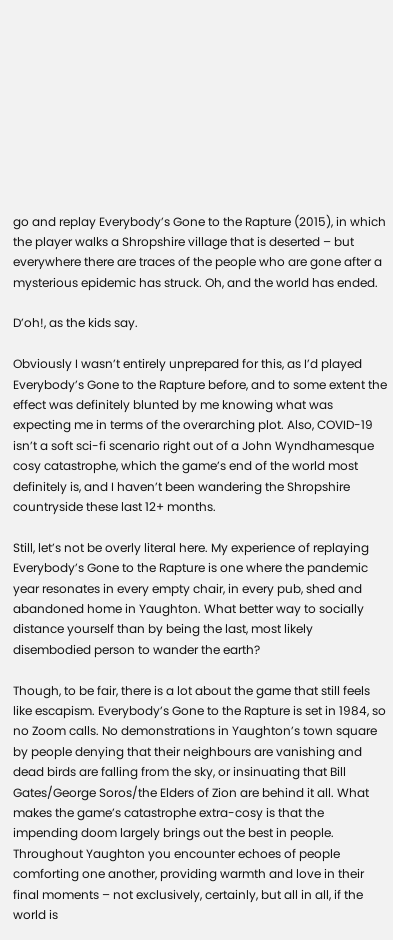go and replay Everybody’s Gone to the Rapture (2015), in which the player walks a Shropshire village that is deserted – but everywhere there are traces of the people who are gone after a mysterious epidemic has struck. Oh, and the world has ended.

D’oh!, as the kids say.

Obviously I wasn’t entirely unprepared for this, as I’d played Everybody’s Gone to the Rapture before, and to some extent the effect was definitely blunted by me knowing what was expecting me in terms of the overarching plot. Also, COVID-19 isn’t a soft sci-fi scenario right out of a John Wyndhamesque cosy catastrophe, which the game’s end of the world most definitely is, and I haven’t been wandering the Shropshire countryside these last 12+ months.

Still, let’s not be overly literal here. My experience of replaying Everybody’s Gone to the Rapture is one where the pandemic year resonates in every empty chair, in every pub, shed and abandoned home in Yaughton. What better way to socially distance yourself than by being the last, most likely disembodied person to wander the earth?

Though, to be fair, there is a lot about the game that still feels like escapism. Everybody’s Gone to the Rapture is set in 1984, so no Zoom calls. No demonstrations in Yaughton’s town square by people denying that their neighbours are vanishing and dead birds are falling from the sky, or insinuating that Bill Gates/George Soros/the Elders of Zion are behind it all. What makes the game’s catastrophe extra-cosy is that the impending doom largely brings out the best in people. Throughout Yaughton you encounter echoes of people comforting one another, providing warmth and love in their final moments – not exclusively, certainly, but all in all, if the world is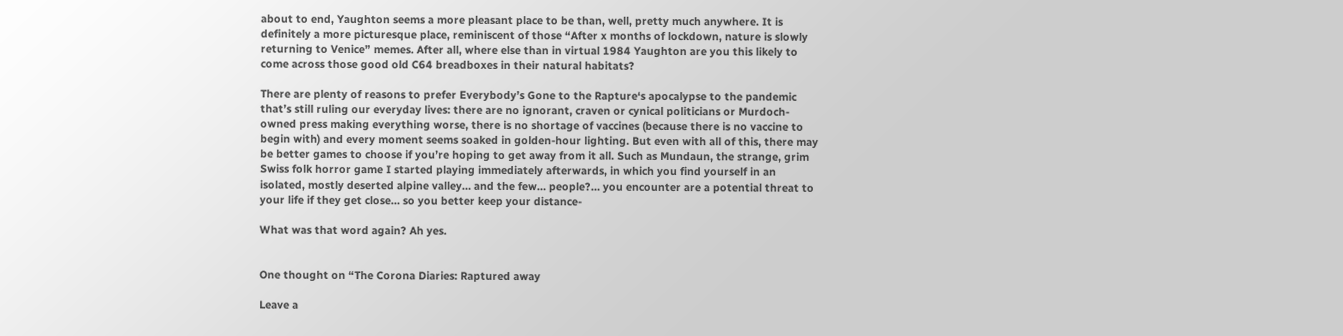about to end, Yaughton seems a more pleasant place to be than, well, pretty much anywhere. It is definitely a more picturesque place, reminiscent of those “After x months of lockdown, nature is slowly returning to Venice” memes. After all, where else than in virtual 1984 Yaughton are you this likely to come across those good old C64 breadboxes in their natural habitats?

There are plenty of reasons to prefer Everybody’s Gone to the Rapture‘s apocalypse to the pandemic that’s still ruling our everyday lives: there are no ignorant, craven or cynical politicians or Murdoch-owned press making everything worse, there is no shortage of vaccines (because there is no vaccine to begin with) and every moment seems soaked in golden-hour lighting. But even with all of this, there may be better games to choose if you’re hoping to get away from it all. Such as Mundaun, the strange, grim Swiss folk horror game I started playing immediately afterwards, in which you find yourself in an isolated, mostly deserted alpine valley… and the few… people?… you encounter are a potential threat to your life if they get close… so you better keep your distance-

What was that word again? Ah yes.


One thought on “The Corona Diaries: Raptured away

Leave a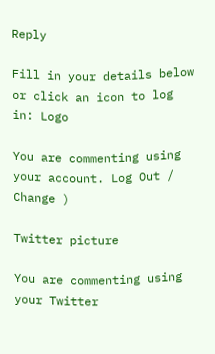Reply

Fill in your details below or click an icon to log in: Logo

You are commenting using your account. Log Out /  Change )

Twitter picture

You are commenting using your Twitter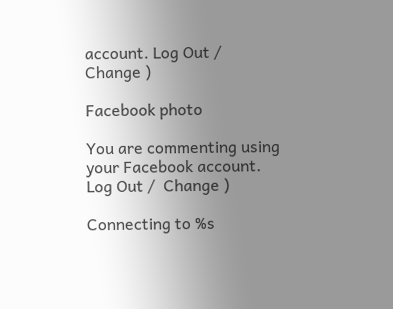account. Log Out /  Change )

Facebook photo

You are commenting using your Facebook account. Log Out /  Change )

Connecting to %s